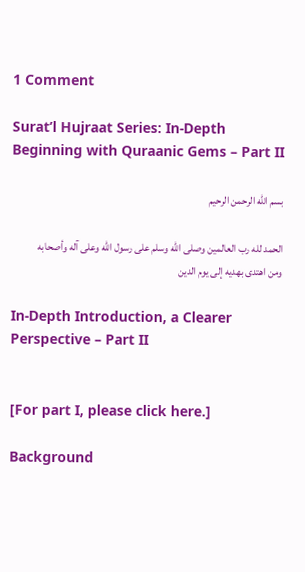1 Comment

Surat’l Hujraat Series: In-Depth Beginning with Quraanic Gems – Part II

بسم الله الرحمن الرحيم

الحمد لله رب العالمين وصلى الله وسلم على رسول الله وعلى آله وأصحابه ومن اهتدى بهديه إلى يوم الدين

In-Depth Introduction, a Clearer Perspective – Part II


[For part I, please click here.]

Background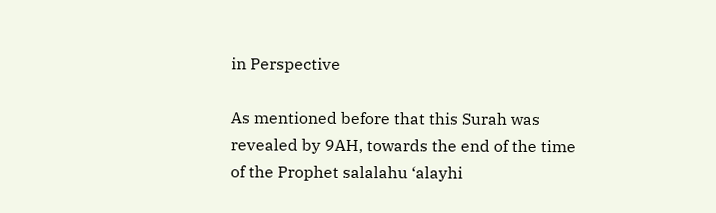in Perspective

As mentioned before that this Surah was revealed by 9AH, towards the end of the time of the Prophet salalahu ‘alayhi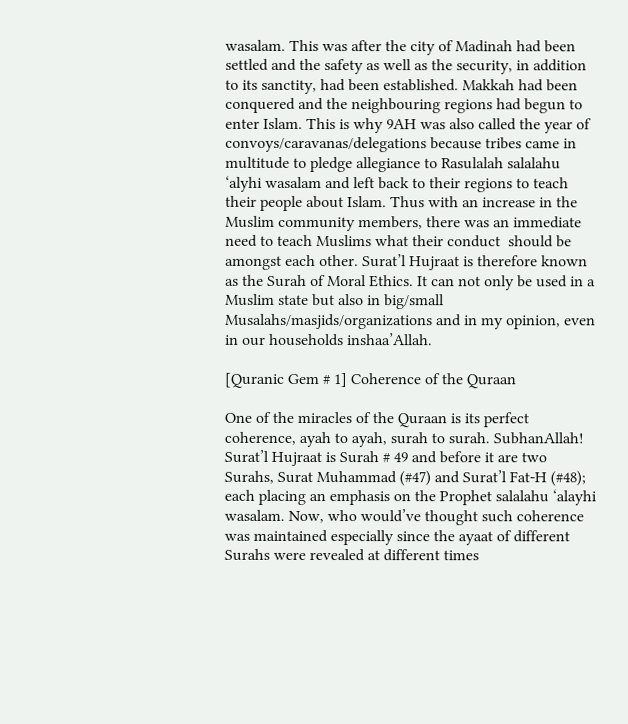wasalam. This was after the city of Madinah had been settled and the safety as well as the security, in addition to its sanctity, had been established. Makkah had been conquered and the neighbouring regions had begun to enter Islam. This is why 9AH was also called the year of convoys/caravanas/delegations because tribes came in multitude to pledge allegiance to Rasulalah salalahu ‘alyhi wasalam and left back to their regions to teach their people about Islam. Thus with an increase in the Muslim community members, there was an immediate need to teach Muslims what their conduct  should be amongst each other. Surat’l Hujraat is therefore known as the Surah of Moral Ethics. It can not only be used in a Muslim state but also in big/small Musalahs/masjids/organizations and in my opinion, even in our households inshaa’Allah.

[Quranic Gem # 1] Coherence of the Quraan

One of the miracles of the Quraan is its perfect coherence, ayah to ayah, surah to surah. SubhanAllah! Surat’l Hujraat is Surah # 49 and before it are two Surahs, Surat Muhammad (#47) and Surat’l Fat-H (#48); each placing an emphasis on the Prophet salalahu ‘alayhi wasalam. Now, who would’ve thought such coherence was maintained especially since the ayaat of different Surahs were revealed at different times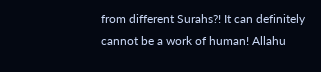from different Surahs?! It can definitely cannot be a work of human! Allahu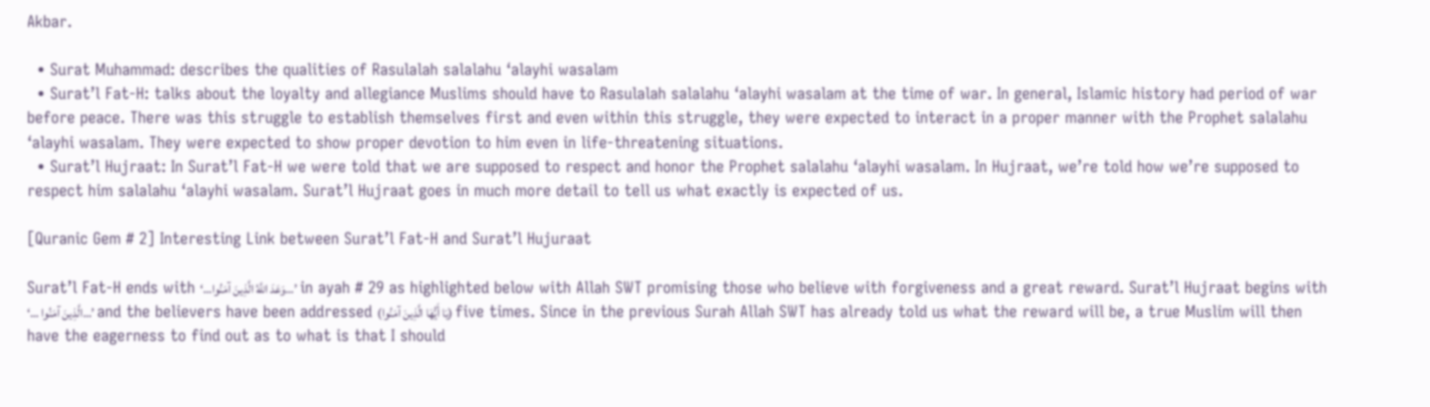Akbar.

  • Surat Muhammad: describes the qualities of Rasulalah salalahu ‘alayhi wasalam
  • Surat’l Fat-H: talks about the loyalty and allegiance Muslims should have to Rasulalah salalahu ‘alayhi wasalam at the time of war. In general, Islamic history had period of war before peace. There was this struggle to establish themselves first and even within this struggle, they were expected to interact in a proper manner with the Prophet salalahu ‘alayhi wasalam. They were expected to show proper devotion to him even in life-threatening situations.
  • Surat’l Hujraat: In Surat’l Fat-H we were told that we are supposed to respect and honor the Prophet salalahu ‘alayhi wasalam. In Hujraat, we’re told how we’re supposed to respect him salalahu ‘alayhi wasalam. Surat’l Hujraat goes in much more detail to tell us what exactly is expected of us.

[Quranic Gem # 2] Interesting Link between Surat’l Fat-H and Surat’l Hujuraat

Surat’l Fat-H ends with ‘…وَعَدَ اللَّهُ الَّذِينَ آمَنُوا…’ in ayah # 29 as highlighted below with Allah SWT promising those who believe with forgiveness and a great reward. Surat’l Hujraat begins with ‘… الَّذِينَ آمَنُوا…’ and the believers have been addressed (يَا أَيُّهَا الَّذِينَ آمَنُوا) five times. Since in the previous Surah Allah SWT has already told us what the reward will be, a true Muslim will then have the eagerness to find out as to what is that I should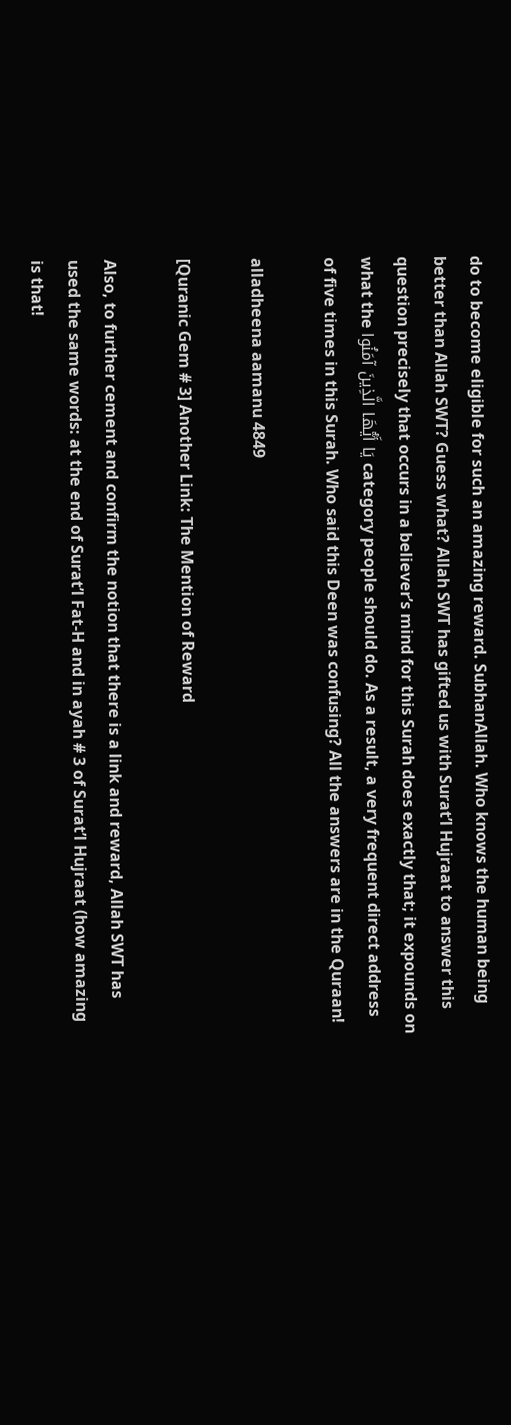do to become eligible for such an amazing reward. SubhanAllah. Who knows the human being better than Allah SWT? Guess what? Allah SWT has gifted us with Surat’l Hujraat to answer this question precisely that occurs in a believer’s mind for this Surah does exactly that; it expounds on what the يَا أَيُّهَا الَّذِينَ آمَنُوا category people should do. As a result, a very frequent direct address of five times in this Surah. Who said this Deen was confusing? All the answers are in the Quraan!

alladheena aamanu 4849

[Quranic Gem # 3] Another Link: The Mention of Reward

Also, to further cement and confirm the notion that there is a link and reward, Allah SWT has used the same words: at the end of Surat’l Fat-H and in ayah # 3 of Surat’l Hujraat (how amazing is that!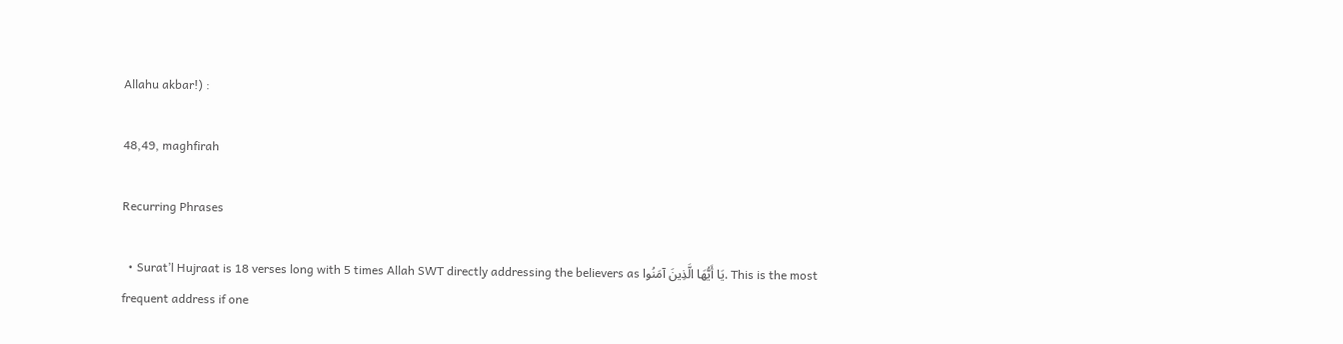Allahu akbar!) :

48,49, maghfirah

Recurring Phrases

  • Surat’l Hujraat is 18 verses long with 5 times Allah SWT directly addressing the believers as يَا أَيُّهَا الَّذِينَ آمَنُوا. This is the most frequent address if one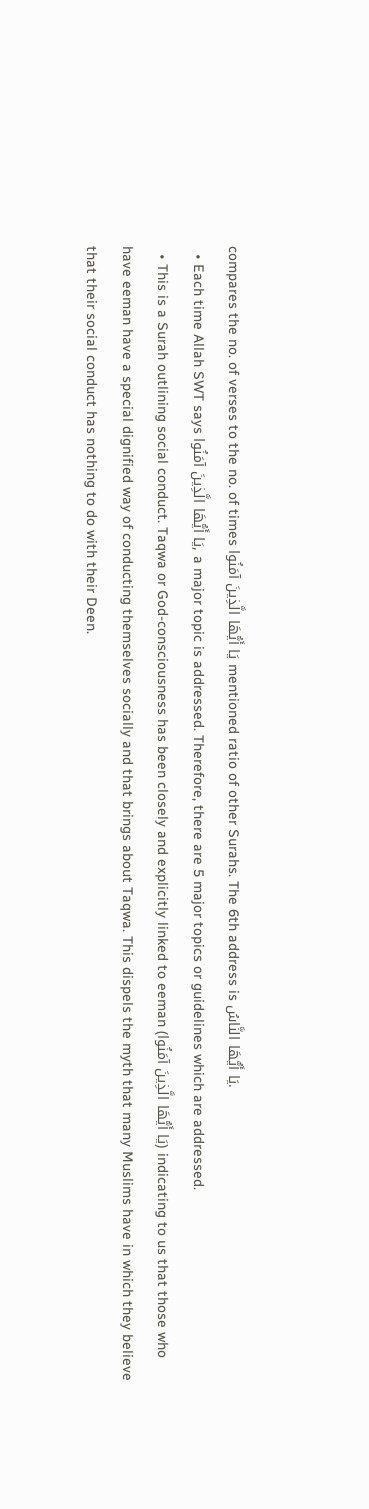compares the no. of verses to the no. of times يَا أَيُّهَا الَّذِينَ آمَنُوا mentioned ratio of other Surahs. The 6th address is يَا أَيُّهَا النَّاسُ.
  • Each time Allah SWT says يَا أَيُّهَا الَّذِينَ آمَنُوا, a major topic is addressed. Therefore, there are 5 major topics or guidelines which are addressed.
  • This is a Surah outlining social conduct. Taqwa or God-consciousness has been closely and explicitly linked to eeman (يَا أَيُّهَا الَّذِينَ آمَنُوا) indicating to us that those who have eeman have a special dignified way of conducting themselves socially and that brings about Taqwa. This dispels the myth that many Muslims have in which they believe that their social conduct has nothing to do with their Deen.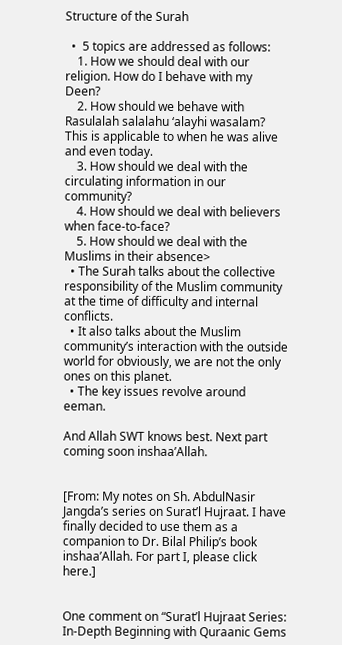Structure of the Surah

  •  5 topics are addressed as follows:
    1. How we should deal with our religion. How do I behave with my Deen?
    2. How should we behave with Rasulalah salalahu ‘alayhi wasalam? This is applicable to when he was alive and even today.
    3. How should we deal with the circulating information in our community?
    4. How should we deal with believers when face-to-face?
    5. How should we deal with the Muslims in their absence>
  • The Surah talks about the collective responsibility of the Muslim community at the time of difficulty and internal conflicts.
  • It also talks about the Muslim community’s interaction with the outside world for obviously, we are not the only ones on this planet.
  • The key issues revolve around eeman.

And Allah SWT knows best. Next part coming soon inshaa’Allah.


[From: My notes on Sh. AbdulNasir Jangda’s series on Surat’l Hujraat. I have finally decided to use them as a companion to Dr. Bilal Philip’s book inshaa’Allah. For part I, please click here.]


One comment on “Surat’l Hujraat Series: In-Depth Beginning with Quraanic Gems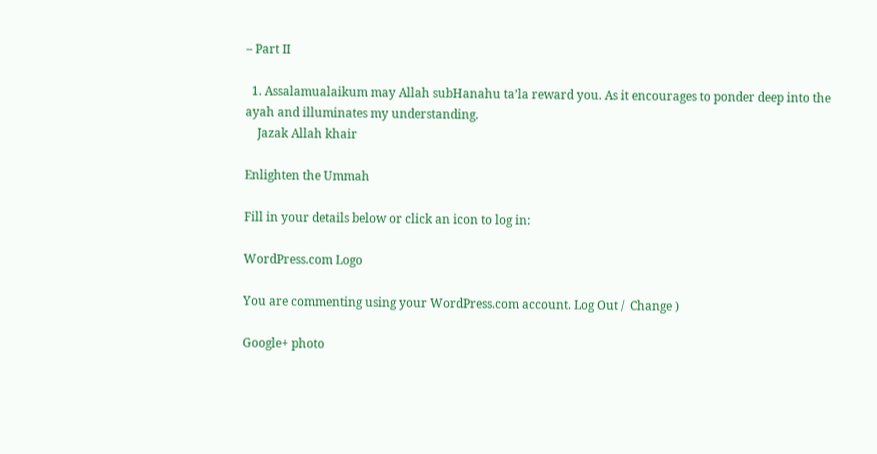– Part II

  1. Assalamualaikum may Allah subHanahu ta’la reward you. As it encourages to ponder deep into the ayah and illuminates my understanding.
    Jazak Allah khair

Enlighten the Ummah

Fill in your details below or click an icon to log in:

WordPress.com Logo

You are commenting using your WordPress.com account. Log Out /  Change )

Google+ photo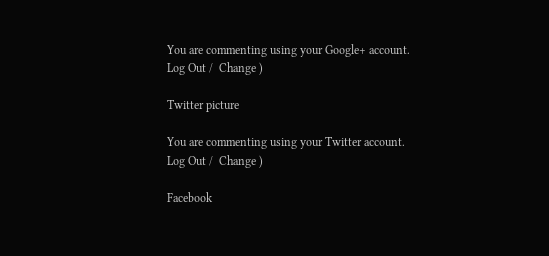You are commenting using your Google+ account. Log Out /  Change )

Twitter picture

You are commenting using your Twitter account. Log Out /  Change )

Facebook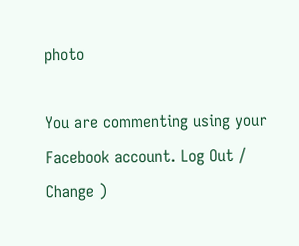photo

You are commenting using your Facebook account. Log Out /  Change )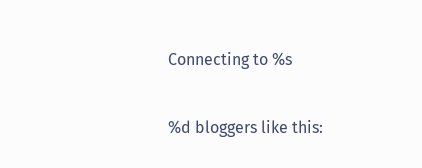Connecting to %s

%d bloggers like this: